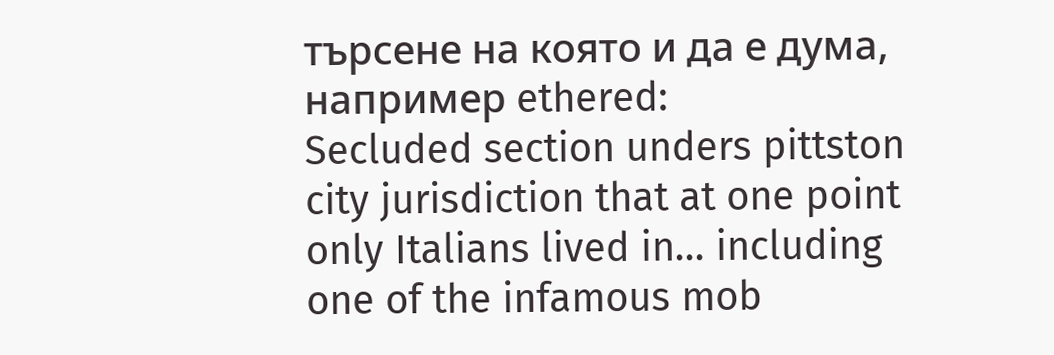търсене на която и да е дума, например ethered:
Secluded section unders pittston city jurisdiction that at one point only Italians lived in... including one of the infamous mob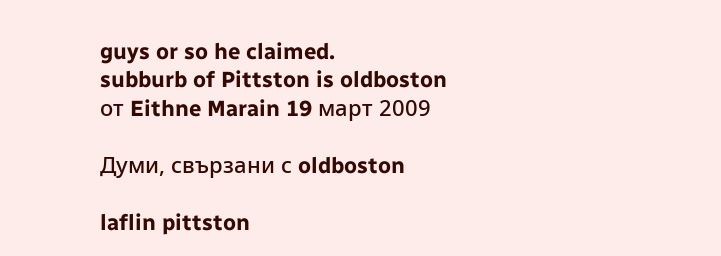guys or so he claimed.
subburb of Pittston is oldboston
от Eithne Marain 19 март 2009

Думи, свързани с oldboston

laflin pittston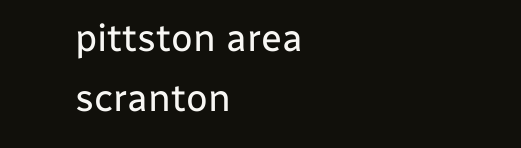pittston area scranton